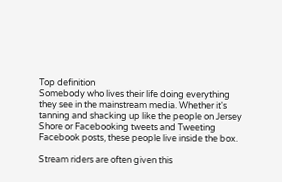Top definition
Somebody who lives their life doing everything they see in the mainstream media. Whether it's tanning and shacking up like the people on Jersey Shore or Facebooking tweets and Tweeting Facebook posts, these people live inside the box.

Stream riders are often given this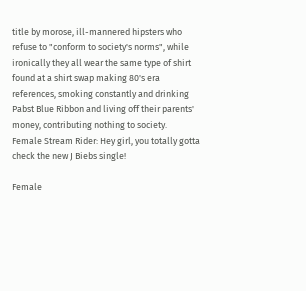title by morose, ill-mannered hipsters who refuse to "conform to society's norms", while ironically they all wear the same type of shirt found at a shirt swap making 80's era references, smoking constantly and drinking Pabst Blue Ribbon and living off their parents' money, contributing nothing to society.
Female Stream Rider: Hey girl, you totally gotta check the new J Biebs single!

Female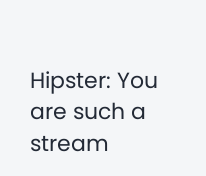Hipster: You are such a stream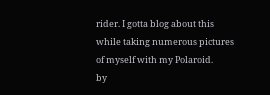rider. I gotta blog about this while taking numerous pictures of myself with my Polaroid.
by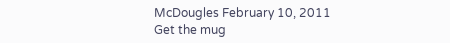McDougles February 10, 2011
Get the mug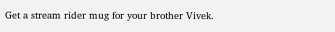Get a stream rider mug for your brother Vivek.